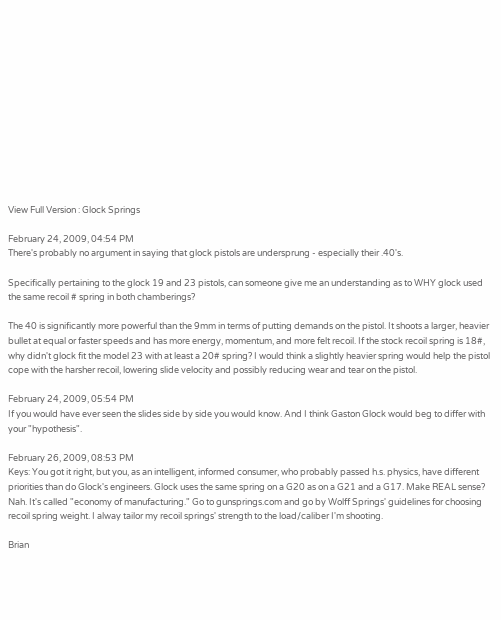View Full Version : Glock Springs

February 24, 2009, 04:54 PM
There's probably no argument in saying that glock pistols are undersprung - especially their .40's.

Specifically pertaining to the glock 19 and 23 pistols, can someone give me an understanding as to WHY glock used the same recoil # spring in both chamberings?

The 40 is significantly more powerful than the 9mm in terms of putting demands on the pistol. It shoots a larger, heavier bullet at equal or faster speeds and has more energy, momentum, and more felt recoil. If the stock recoil spring is 18#, why didn't glock fit the model 23 with at least a 20# spring? I would think a slightly heavier spring would help the pistol cope with the harsher recoil, lowering slide velocity and possibly reducing wear and tear on the pistol.

February 24, 2009, 05:54 PM
If you would have ever seen the slides side by side you would know. And I think Gaston Glock would beg to differ with your "hypothesis".

February 26, 2009, 08:53 PM
Keys: You got it right, but you, as an intelligent, informed consumer, who probably passed h.s. physics, have different priorities than do Glock's engineers. Glock uses the same spring on a G20 as on a G21 and a G17. Make REAL sense? Nah. It's called "economy of manufacturing." Go to gunsprings.com and go by Wolff Springs' guidelines for choosing recoil spring weight. I alway tailor my recoil springs' strength to the load/caliber I'm shooting.

Brian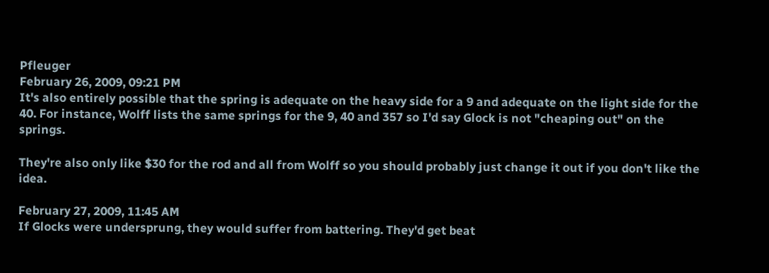Pfleuger
February 26, 2009, 09:21 PM
It's also entirely possible that the spring is adequate on the heavy side for a 9 and adequate on the light side for the 40. For instance, Wolff lists the same springs for the 9, 40 and 357 so I'd say Glock is not "cheaping out" on the springs.

They're also only like $30 for the rod and all from Wolff so you should probably just change it out if you don't like the idea.

February 27, 2009, 11:45 AM
If Glocks were undersprung, they would suffer from battering. They'd get beat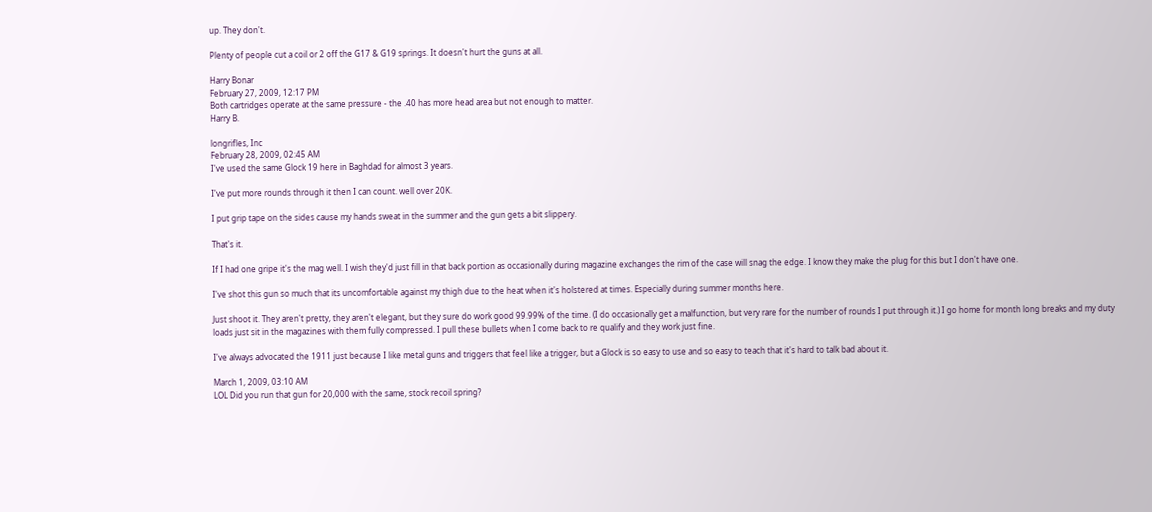up. They don't.

Plenty of people cut a coil or 2 off the G17 & G19 springs. It doesn't hurt the guns at all.

Harry Bonar
February 27, 2009, 12:17 PM
Both cartridges operate at the same pressure - the .40 has more head area but not enough to matter.
Harry B.

longrifles, Inc
February 28, 2009, 02:45 AM
I've used the same Glock 19 here in Baghdad for almost 3 years.

I've put more rounds through it then I can count. well over 20K.

I put grip tape on the sides cause my hands sweat in the summer and the gun gets a bit slippery.

That's it.

If I had one gripe it's the mag well. I wish they'd just fill in that back portion as occasionally during magazine exchanges the rim of the case will snag the edge. I know they make the plug for this but I don't have one.

I've shot this gun so much that its uncomfortable against my thigh due to the heat when it's holstered at times. Especially during summer months here.

Just shoot it. They aren't pretty, they aren't elegant, but they sure do work good 99.99% of the time. (I do occasionally get a malfunction, but very rare for the number of rounds I put through it.) I go home for month long breaks and my duty loads just sit in the magazines with them fully compressed. I pull these bullets when I come back to re qualify and they work just fine.

I've always advocated the 1911 just because I like metal guns and triggers that feel like a trigger, but a Glock is so easy to use and so easy to teach that it's hard to talk bad about it.

March 1, 2009, 03:10 AM
LOL Did you run that gun for 20,000 with the same, stock recoil spring?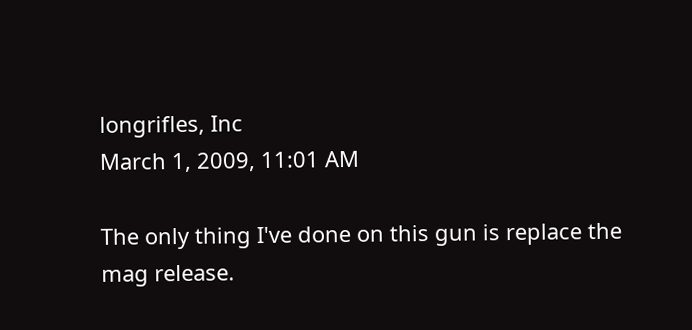longrifles, Inc
March 1, 2009, 11:01 AM

The only thing I've done on this gun is replace the mag release.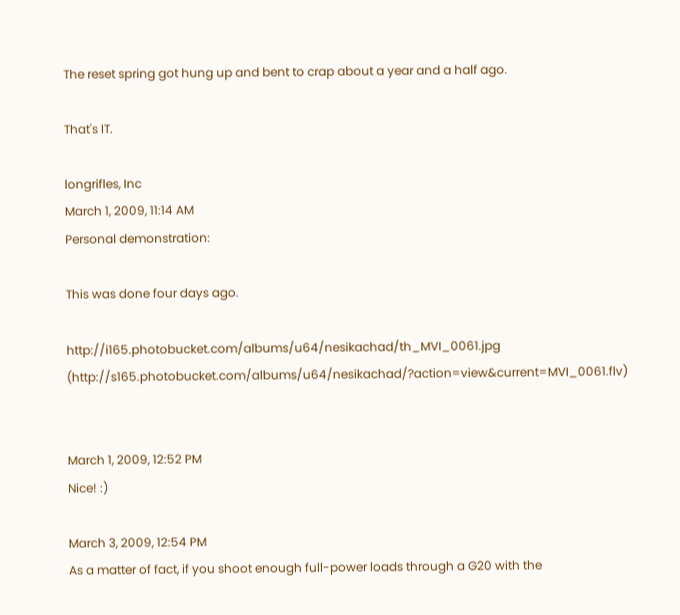The reset spring got hung up and bent to crap about a year and a half ago.

That's IT.

longrifles, Inc
March 1, 2009, 11:14 AM
Personal demonstration:

This was done four days ago.

http://i165.photobucket.com/albums/u64/nesikachad/th_MVI_0061.jpg (http://s165.photobucket.com/albums/u64/nesikachad/?action=view&current=MVI_0061.flv)


March 1, 2009, 12:52 PM
Nice! :)

March 3, 2009, 12:54 PM
As a matter of fact, if you shoot enough full-power loads through a G20 with the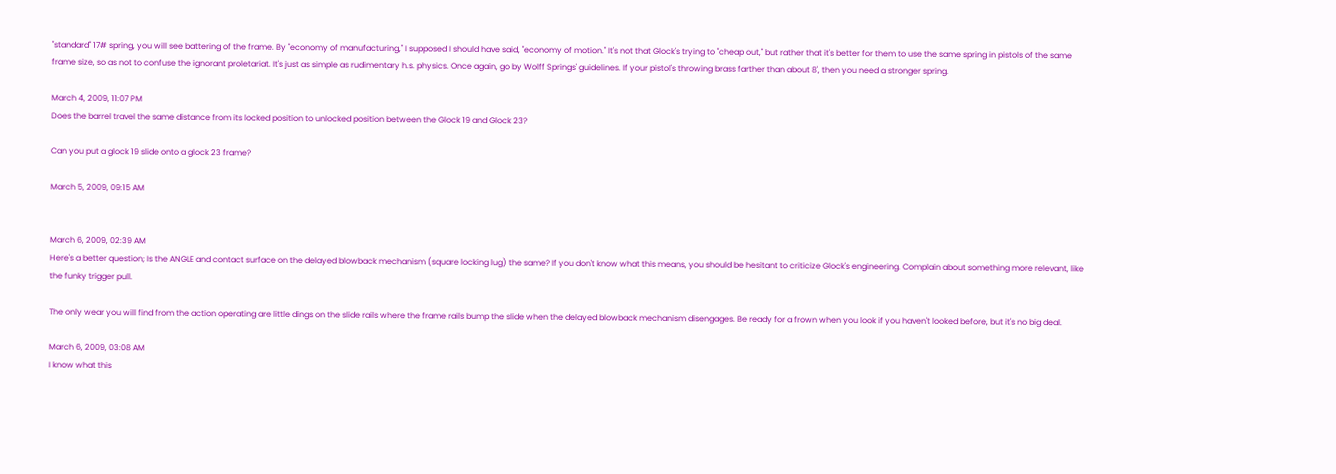"standard" 17# spring, you will see battering of the frame. By "economy of manufacturing," I supposed I should have said, "economy of motion." It's not that Glock's trying to "cheap out," but rather that it's better for them to use the same spring in pistols of the same frame size, so as not to confuse the ignorant proletariat. It's just as simple as rudimentary h.s. physics. Once again, go by Wolff Springs' guidelines. If your pistol's throwing brass farther than about 8', then you need a stronger spring.

March 4, 2009, 11:07 PM
Does the barrel travel the same distance from its locked position to unlocked position between the Glock 19 and Glock 23?

Can you put a glock 19 slide onto a glock 23 frame?

March 5, 2009, 09:15 AM


March 6, 2009, 02:39 AM
Here's a better question; Is the ANGLE and contact surface on the delayed blowback mechanism (square locking lug) the same? If you don't know what this means, you should be hesitant to criticize Glock's engineering. Complain about something more relevant, like the funky trigger pull.

The only wear you will find from the action operating are little dings on the slide rails where the frame rails bump the slide when the delayed blowback mechanism disengages. Be ready for a frown when you look if you haven't looked before, but it's no big deal.

March 6, 2009, 03:08 AM
I know what this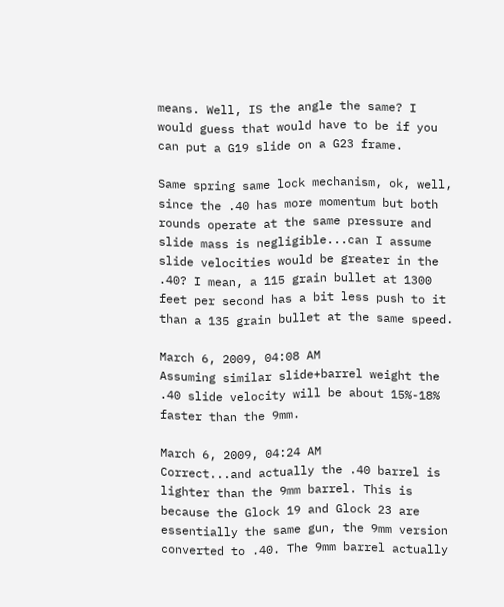means. Well, IS the angle the same? I would guess that would have to be if you can put a G19 slide on a G23 frame.

Same spring same lock mechanism, ok, well, since the .40 has more momentum but both rounds operate at the same pressure and slide mass is negligible...can I assume slide velocities would be greater in the .40? I mean, a 115 grain bullet at 1300 feet per second has a bit less push to it than a 135 grain bullet at the same speed.

March 6, 2009, 04:08 AM
Assuming similar slide+barrel weight the .40 slide velocity will be about 15%-18% faster than the 9mm.

March 6, 2009, 04:24 AM
Correct...and actually the .40 barrel is lighter than the 9mm barrel. This is because the Glock 19 and Glock 23 are essentially the same gun, the 9mm version converted to .40. The 9mm barrel actually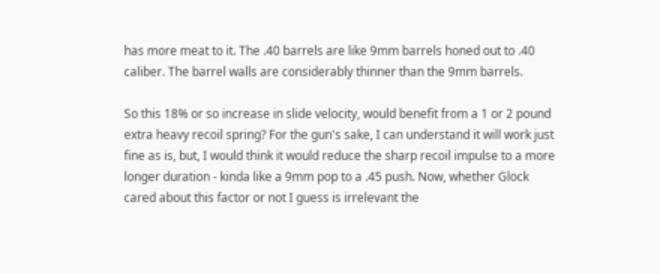has more meat to it. The .40 barrels are like 9mm barrels honed out to .40 caliber. The barrel walls are considerably thinner than the 9mm barrels.

So this 18% or so increase in slide velocity, would benefit from a 1 or 2 pound extra heavy recoil spring? For the gun's sake, I can understand it will work just fine as is, but, I would think it would reduce the sharp recoil impulse to a more longer duration - kinda like a 9mm pop to a .45 push. Now, whether Glock cared about this factor or not I guess is irrelevant the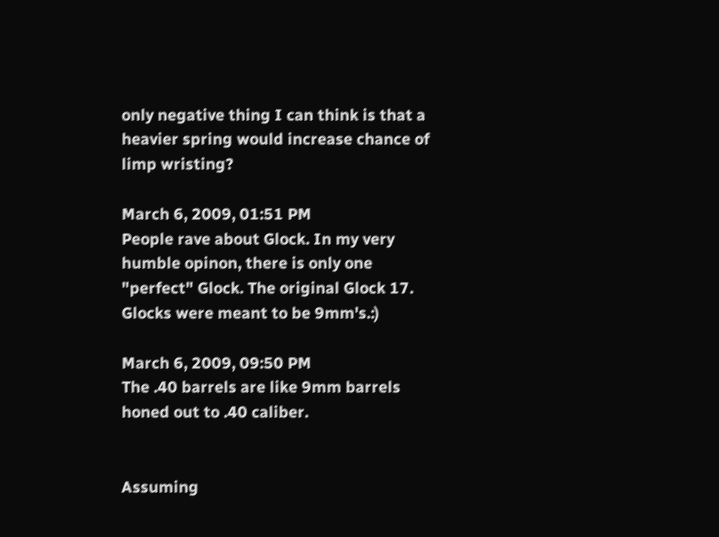only negative thing I can think is that a heavier spring would increase chance of limp wristing?

March 6, 2009, 01:51 PM
People rave about Glock. In my very humble opinon, there is only one "perfect" Glock. The original Glock 17. Glocks were meant to be 9mm's.:)

March 6, 2009, 09:50 PM
The .40 barrels are like 9mm barrels honed out to .40 caliber.


Assuming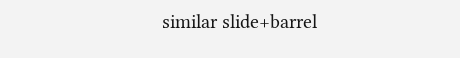similar slide+barrel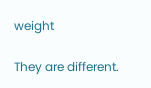weight

They are different.